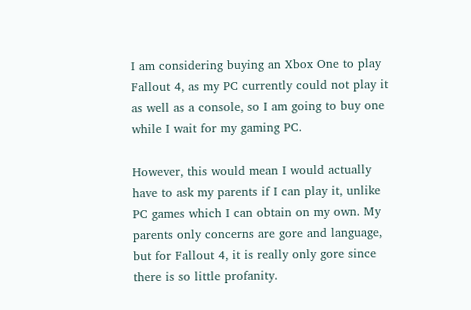I am considering buying an Xbox One to play Fallout 4, as my PC currently could not play it as well as a console, so I am going to buy one while I wait for my gaming PC.

However, this would mean I would actually have to ask my parents if I can play it, unlike PC games which I can obtain on my own. My parents only concerns are gore and language, but for Fallout 4, it is really only gore since there is so little profanity.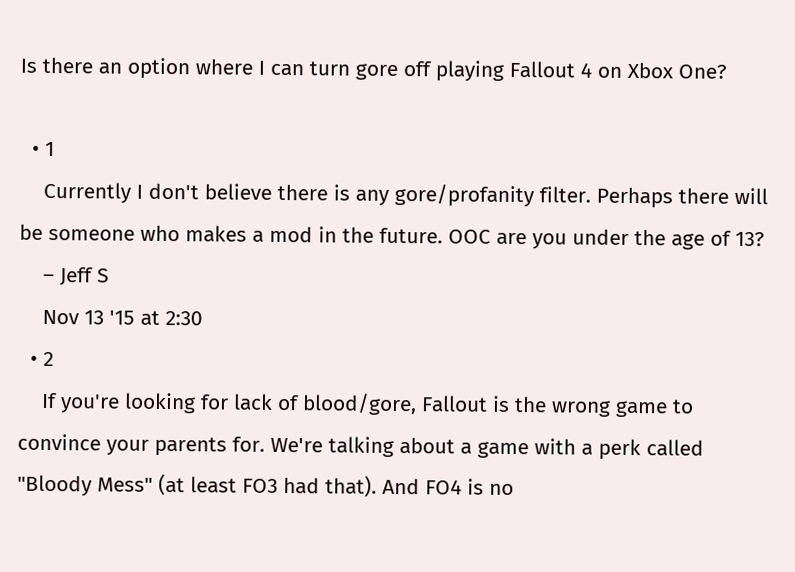Is there an option where I can turn gore off playing Fallout 4 on Xbox One?

  • 1
    Currently I don't believe there is any gore/profanity filter. Perhaps there will be someone who makes a mod in the future. OOC are you under the age of 13?
    – Jeff S
    Nov 13 '15 at 2:30
  • 2
    If you're looking for lack of blood/gore, Fallout is the wrong game to convince your parents for. We're talking about a game with a perk called "Bloody Mess" (at least FO3 had that). And FO4 is no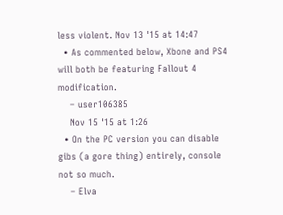less violent. Nov 13 '15 at 14:47
  • As commented below, Xbone and PS4 will both be featuring Fallout 4 modification.
    – user106385
    Nov 15 '15 at 1:26
  • On the PC version you can disable gibs (a gore thing) entirely, console not so much.
    – Elva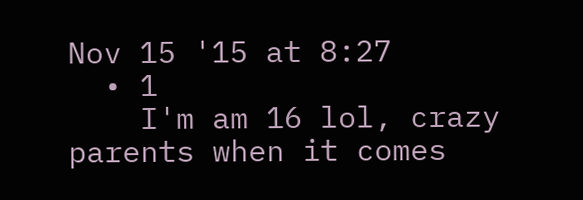Nov 15 '15 at 8:27
  • 1
    I'm am 16 lol, crazy parents when it comes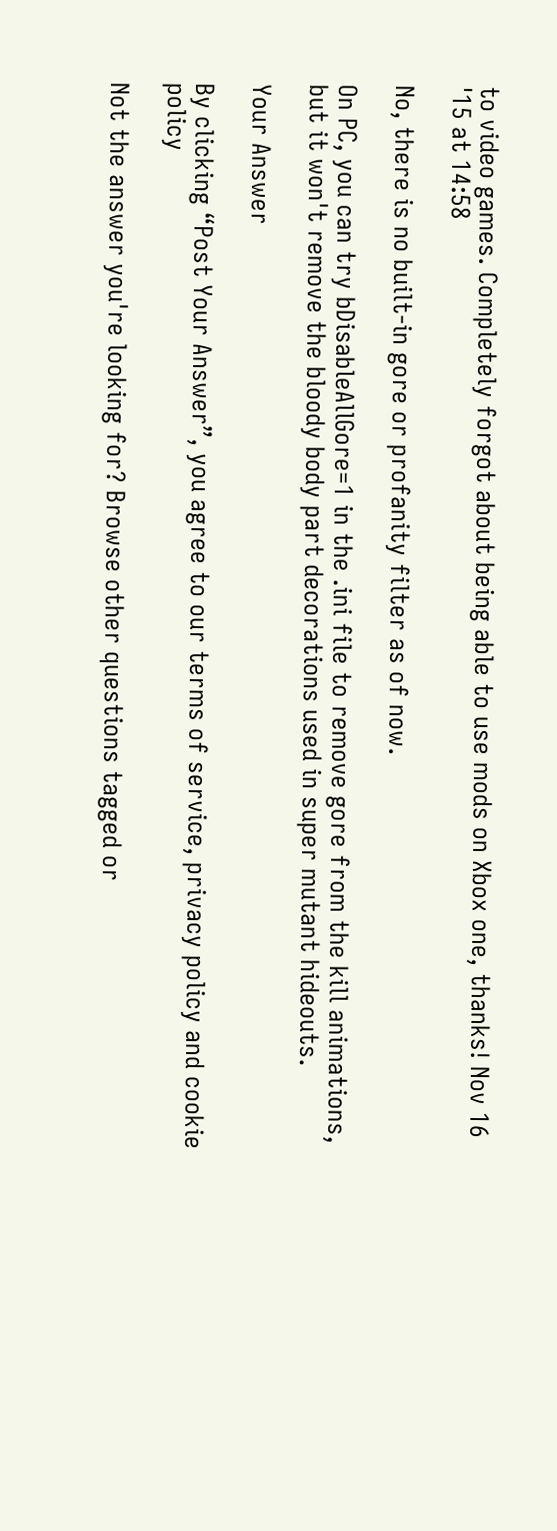to video games. Completely forgot about being able to use mods on Xbox one, thanks! Nov 16 '15 at 14:58

No, there is no built-in gore or profanity filter as of now.

On PC, you can try bDisableAllGore=1 in the .ini file to remove gore from the kill animations, but it won't remove the bloody body part decorations used in super mutant hideouts.

Your Answer

By clicking “Post Your Answer”, you agree to our terms of service, privacy policy and cookie policy

Not the answer you're looking for? Browse other questions tagged or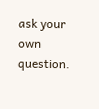ask your own question.